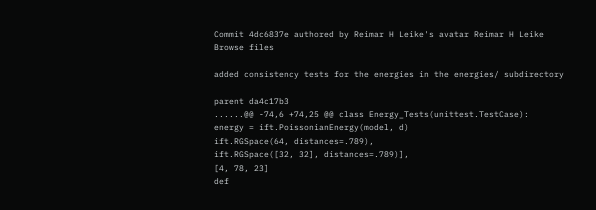Commit 4dc6837e authored by Reimar H Leike's avatar Reimar H Leike
Browse files

added consistency tests for the energies in the energies/ subdirectory

parent da4c17b3
......@@ -74,6 +74,25 @@ class Energy_Tests(unittest.TestCase):
energy = ift.PoissonianEnergy(model, d)
ift.RGSpace(64, distances=.789),
ift.RGSpace([32, 32], distances=.789)],
[4, 78, 23]
def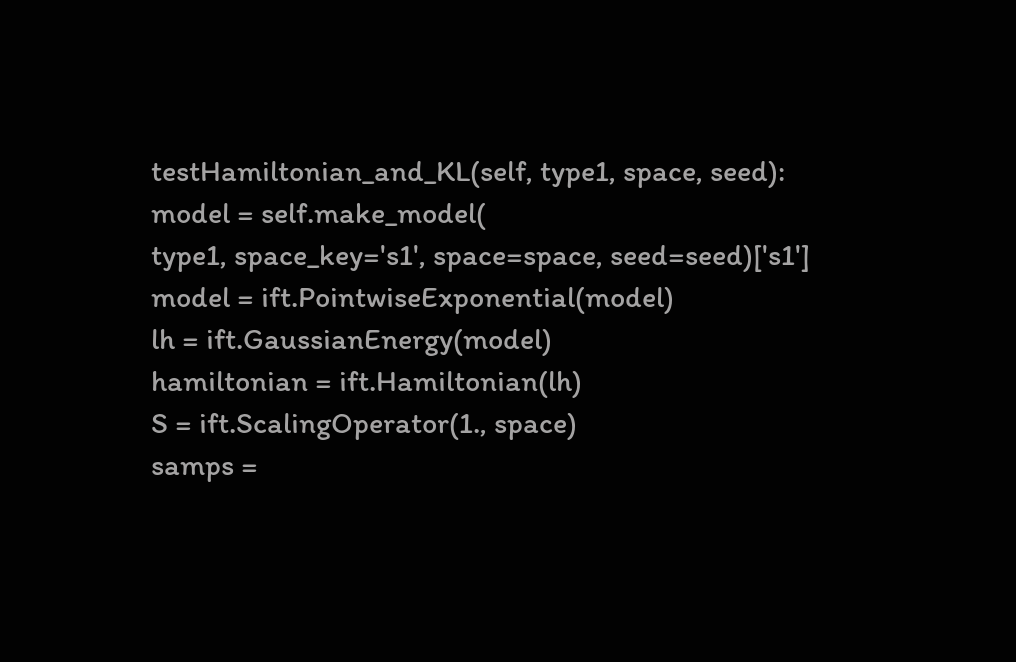testHamiltonian_and_KL(self, type1, space, seed):
model = self.make_model(
type1, space_key='s1', space=space, seed=seed)['s1']
model = ift.PointwiseExponential(model)
lh = ift.GaussianEnergy(model)
hamiltonian = ift.Hamiltonian(lh)
S = ift.ScalingOperator(1., space)
samps =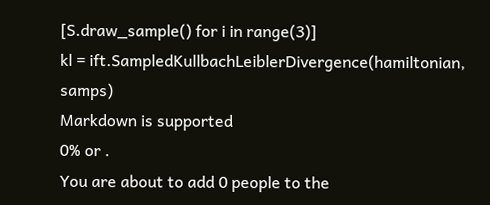[S.draw_sample() for i in range(3)]
kl = ift.SampledKullbachLeiblerDivergence(hamiltonian, samps)
Markdown is supported
0% or .
You are about to add 0 people to the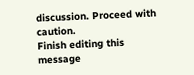discussion. Proceed with caution.
Finish editing this message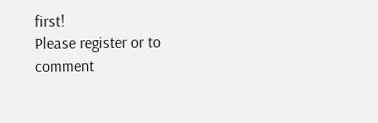first!
Please register or to comment